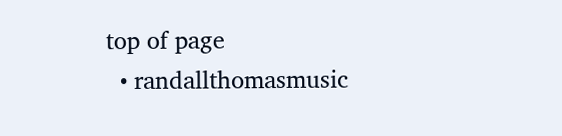top of page
  • randallthomasmusic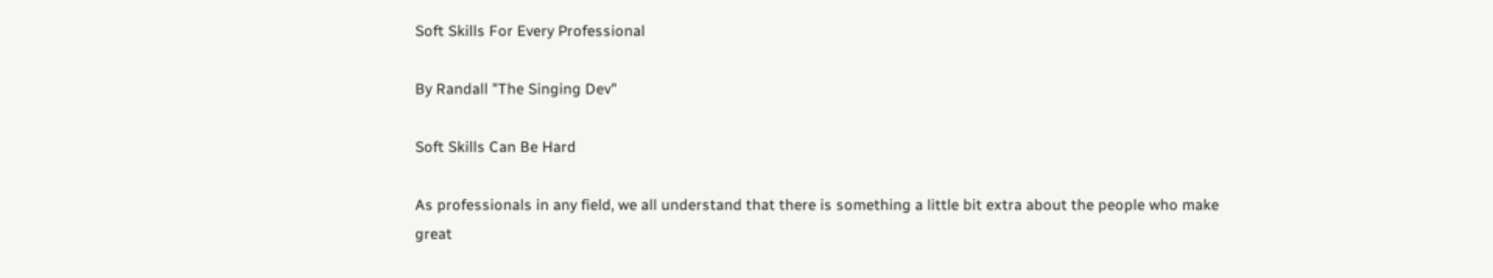Soft Skills For Every Professional

By Randall "The Singing Dev"

Soft Skills Can Be Hard

As professionals in any field, we all understand that there is something a little bit extra about the people who make great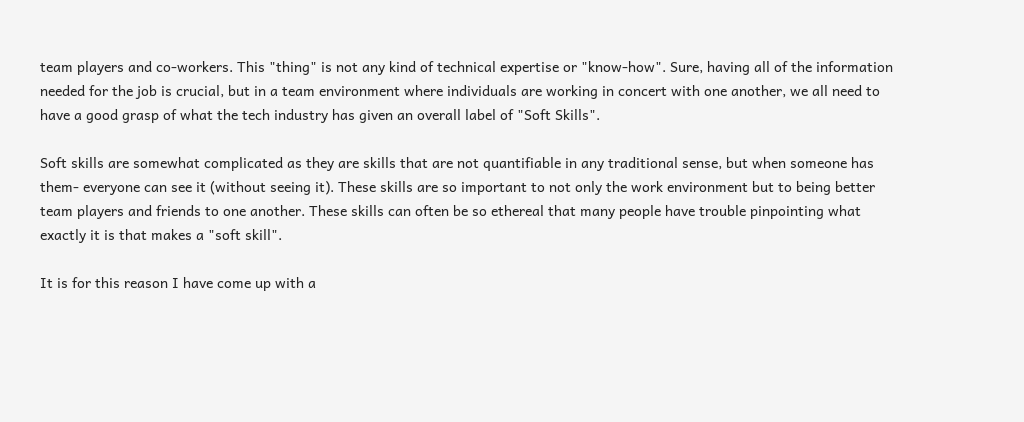team players and co-workers. This "thing" is not any kind of technical expertise or "know-how". Sure, having all of the information needed for the job is crucial, but in a team environment where individuals are working in concert with one another, we all need to have a good grasp of what the tech industry has given an overall label of "Soft Skills".

Soft skills are somewhat complicated as they are skills that are not quantifiable in any traditional sense, but when someone has them- everyone can see it (without seeing it). These skills are so important to not only the work environment but to being better team players and friends to one another. These skills can often be so ethereal that many people have trouble pinpointing what exactly it is that makes a "soft skill".

It is for this reason I have come up with a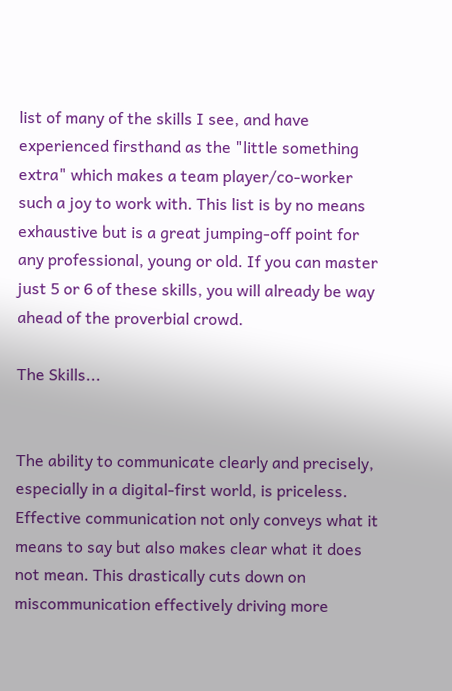list of many of the skills I see, and have experienced firsthand as the "little something extra" which makes a team player/co-worker such a joy to work with. This list is by no means exhaustive but is a great jumping-off point for any professional, young or old. If you can master just 5 or 6 of these skills, you will already be way ahead of the proverbial crowd.

The Skills...


The ability to communicate clearly and precisely, especially in a digital-first world, is priceless. Effective communication not only conveys what it means to say but also makes clear what it does not mean. This drastically cuts down on miscommunication effectively driving more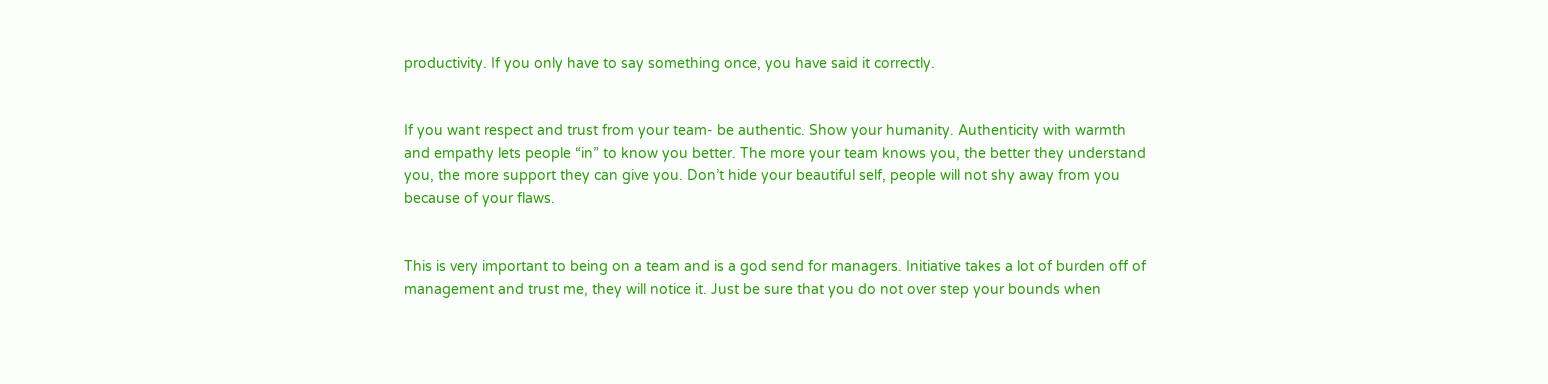productivity. If you only have to say something once, you have said it correctly.


If you want respect and trust from your team- be authentic. Show your humanity. Authenticity with warmth and empathy lets people “in” to know you better. The more your team knows you, the better they understand you, the more support they can give you. Don’t hide your beautiful self, people will not shy away from you because of your flaws.


This is very important to being on a team and is a god send for managers. Initiative takes a lot of burden off of management and trust me, they will notice it. Just be sure that you do not over step your bounds when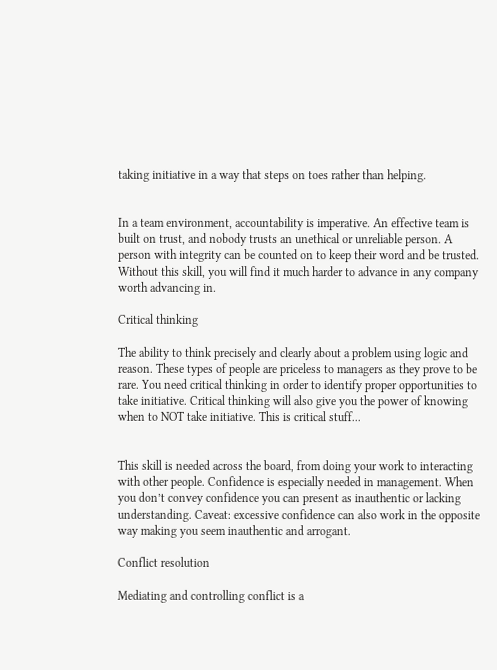taking initiative in a way that steps on toes rather than helping.


In a team environment, accountability is imperative. An effective team is built on trust, and nobody trusts an unethical or unreliable person. A person with integrity can be counted on to keep their word and be trusted. Without this skill, you will find it much harder to advance in any company worth advancing in.

Critical thinking

The ability to think precisely and clearly about a problem using logic and reason. These types of people are priceless to managers as they prove to be rare. You need critical thinking in order to identify proper opportunities to take initiative. Critical thinking will also give you the power of knowing when to NOT take initiative. This is critical stuff...


This skill is needed across the board, from doing your work to interacting with other people. Confidence is especially needed in management. When you don’t convey confidence you can present as inauthentic or lacking understanding. Caveat: excessive confidence can also work in the opposite way making you seem inauthentic and arrogant.

Conflict resolution

Mediating and controlling conflict is a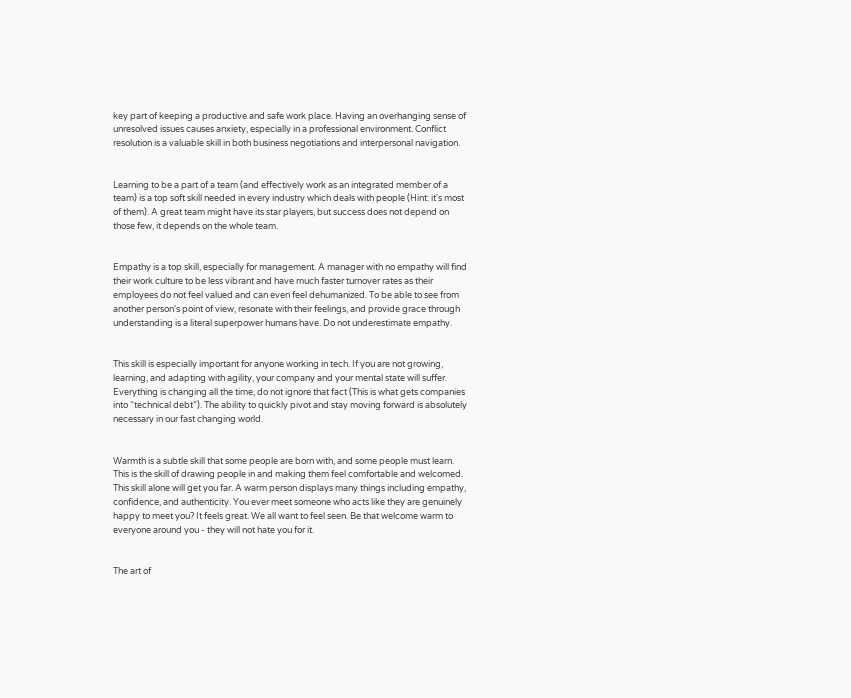key part of keeping a productive and safe work place. Having an overhanging sense of unresolved issues causes anxiety, especially in a professional environment. Conflict resolution is a valuable skill in both business negotiations and interpersonal navigation.


Learning to be a part of a team (and effectively work as an integrated member of a team) is a top soft skill needed in every industry which deals with people (Hint: it's most of them). A great team might have its star players, but success does not depend on those few, it depends on the whole team.


Empathy is a top skill, especially for management. A manager with no empathy will find their work culture to be less vibrant and have much faster turnover rates as their employees do not feel valued and can even feel dehumanized. To be able to see from another person's point of view, resonate with their feelings, and provide grace through understanding is a literal superpower humans have. Do not underestimate empathy.


This skill is especially important for anyone working in tech. If you are not growing, learning, and adapting with agility, your company and your mental state will suffer. Everything is changing all the time, do not ignore that fact (This is what gets companies into “technical debt”). The ability to quickly pivot and stay moving forward is absolutely necessary in our fast changing world.


Warmth is a subtle skill that some people are born with, and some people must learn. This is the skill of drawing people in and making them feel comfortable and welcomed. This skill alone will get you far. A warm person displays many things including empathy, confidence, and authenticity. You ever meet someone who acts like they are genuinely happy to meet you? It feels great. We all want to feel seen. Be that welcome warm to everyone around you - they will not hate you for it.


The art of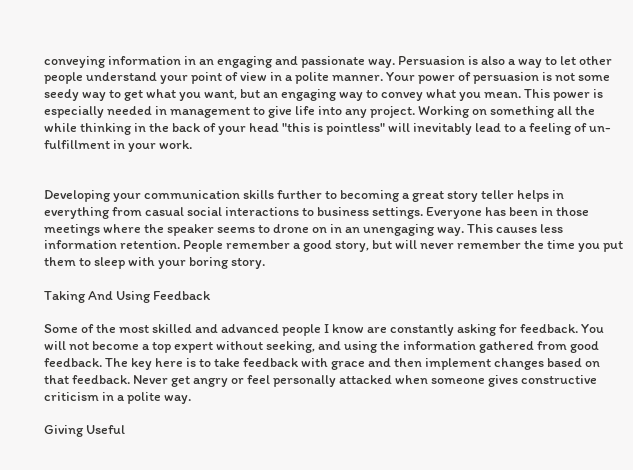conveying information in an engaging and passionate way. Persuasion is also a way to let other people understand your point of view in a polite manner. Your power of persuasion is not some seedy way to get what you want, but an engaging way to convey what you mean. This power is especially needed in management to give life into any project. Working on something all the while thinking in the back of your head "this is pointless" will inevitably lead to a feeling of un-fulfillment in your work.


Developing your communication skills further to becoming a great story teller helps in everything from casual social interactions to business settings. Everyone has been in those meetings where the speaker seems to drone on in an unengaging way. This causes less information retention. People remember a good story, but will never remember the time you put them to sleep with your boring story.

Taking And Using Feedback

Some of the most skilled and advanced people I know are constantly asking for feedback. You will not become a top expert without seeking, and using the information gathered from good feedback. The key here is to take feedback with grace and then implement changes based on that feedback. Never get angry or feel personally attacked when someone gives constructive criticism in a polite way.

Giving Useful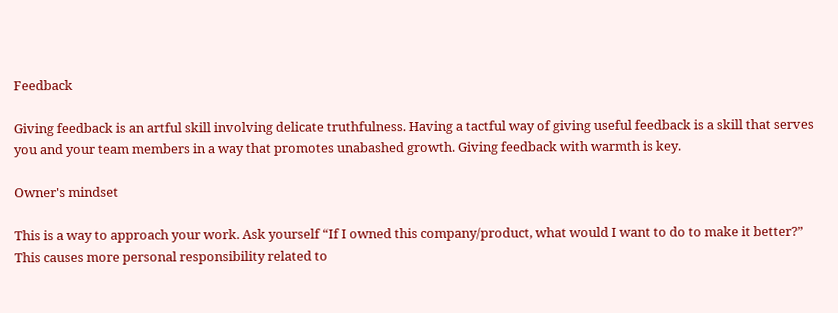Feedback

Giving feedback is an artful skill involving delicate truthfulness. Having a tactful way of giving useful feedback is a skill that serves you and your team members in a way that promotes unabashed growth. Giving feedback with warmth is key.

Owner's mindset

This is a way to approach your work. Ask yourself “If I owned this company/product, what would I want to do to make it better?” This causes more personal responsibility related to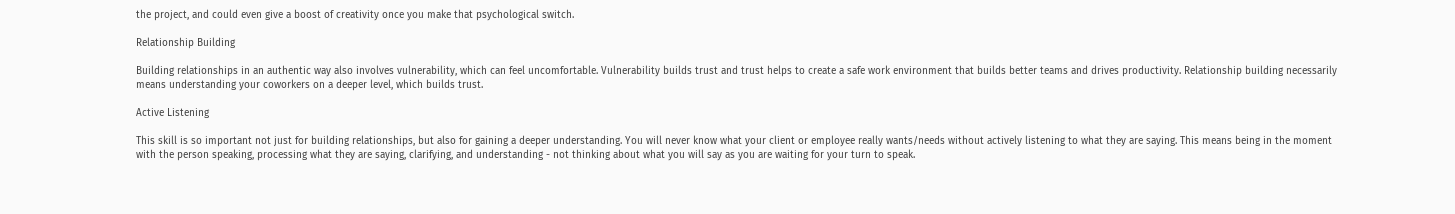the project, and could even give a boost of creativity once you make that psychological switch.

Relationship Building

Building relationships in an authentic way also involves vulnerability, which can feel uncomfortable. Vulnerability builds trust and trust helps to create a safe work environment that builds better teams and drives productivity. Relationship building necessarily means understanding your coworkers on a deeper level, which builds trust.

Active Listening

This skill is so important not just for building relationships, but also for gaining a deeper understanding. You will never know what your client or employee really wants/needs without actively listening to what they are saying. This means being in the moment with the person speaking, processing what they are saying, clarifying, and understanding - not thinking about what you will say as you are waiting for your turn to speak.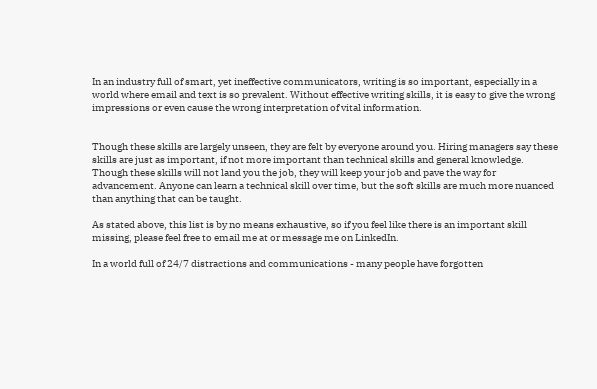In an industry full of smart, yet ineffective communicators, writing is so important, especially in a world where email and text is so prevalent. Without effective writing skills, it is easy to give the wrong impressions or even cause the wrong interpretation of vital information.


Though these skills are largely unseen, they are felt by everyone around you. Hiring managers say these skills are just as important, if not more important than technical skills and general knowledge. Though these skills will not land you the job, they will keep your job and pave the way for advancement. Anyone can learn a technical skill over time, but the soft skills are much more nuanced than anything that can be taught.

As stated above, this list is by no means exhaustive, so if you feel like there is an important skill missing, please feel free to email me at or message me on LinkedIn.

In a world full of 24/7 distractions and communications - many people have forgotten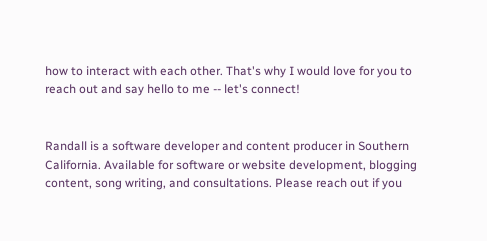how to interact with each other. That's why I would love for you to reach out and say hello to me -- let's connect!


Randall is a software developer and content producer in Southern California. Available for software or website development, blogging content, song writing, and consultations. Please reach out if you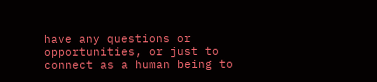have any questions or opportunities, or just to connect as a human being to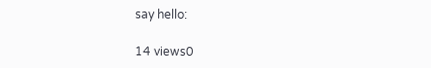say hello:

14 views0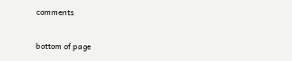comments


bottom of page